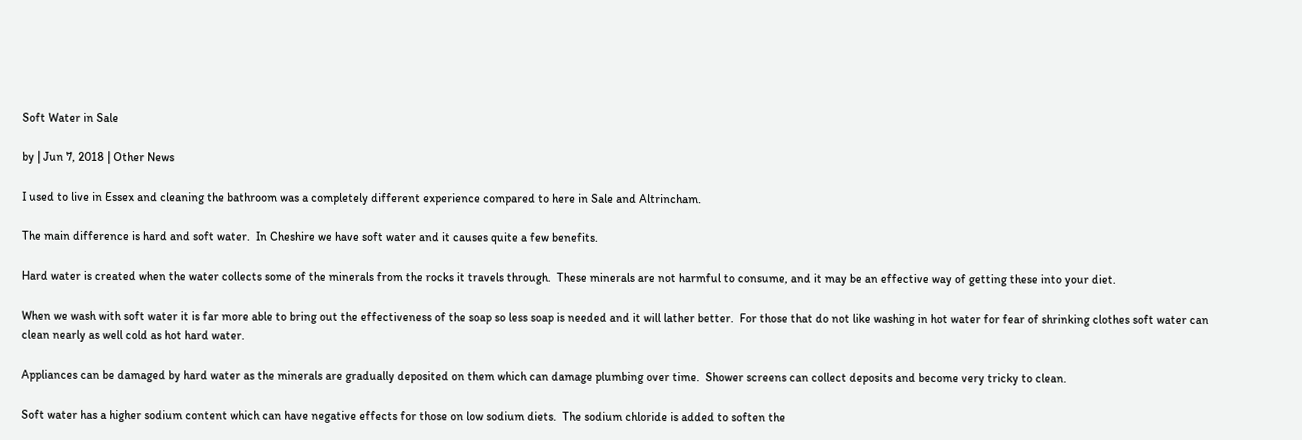Soft Water in Sale

by | Jun 7, 2018 | Other News

I used to live in Essex and cleaning the bathroom was a completely different experience compared to here in Sale and Altrincham.

The main difference is hard and soft water.  In Cheshire we have soft water and it causes quite a few benefits.

Hard water is created when the water collects some of the minerals from the rocks it travels through.  These minerals are not harmful to consume, and it may be an effective way of getting these into your diet.

When we wash with soft water it is far more able to bring out the effectiveness of the soap so less soap is needed and it will lather better.  For those that do not like washing in hot water for fear of shrinking clothes soft water can clean nearly as well cold as hot hard water.

Appliances can be damaged by hard water as the minerals are gradually deposited on them which can damage plumbing over time.  Shower screens can collect deposits and become very tricky to clean.

Soft water has a higher sodium content which can have negative effects for those on low sodium diets.  The sodium chloride is added to soften the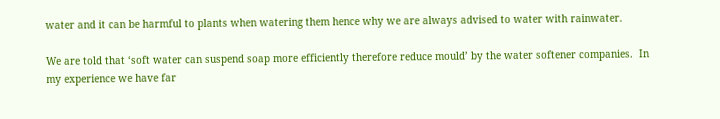water and it can be harmful to plants when watering them hence why we are always advised to water with rainwater.

We are told that ‘soft water can suspend soap more efficiently therefore reduce mould’ by the water softener companies.  In my experience we have far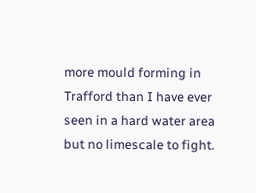more mould forming in Trafford than I have ever seen in a hard water area but no limescale to fight.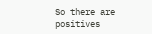So there are positives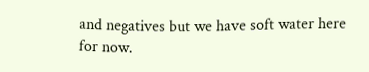and negatives but we have soft water here for now.